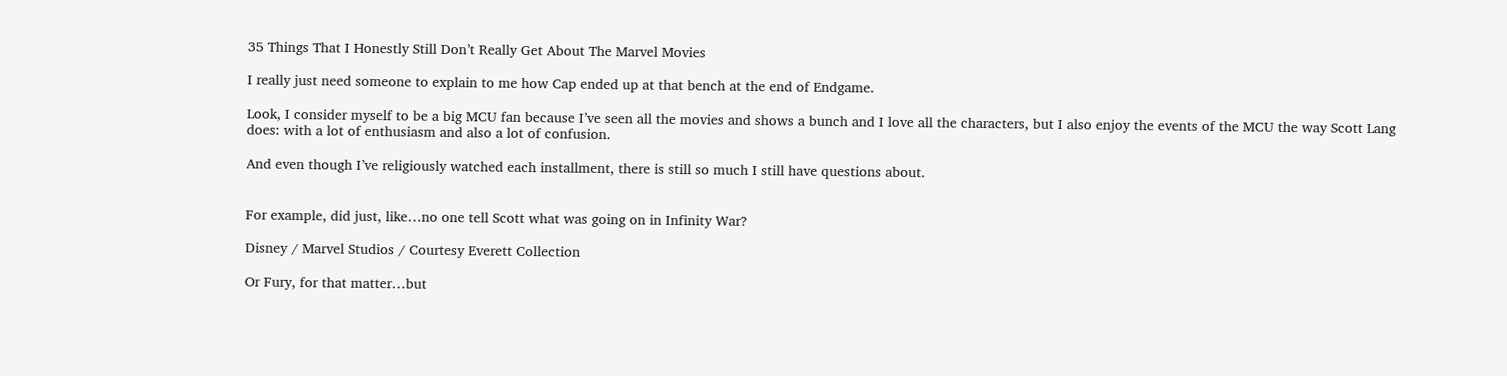35 Things That I Honestly Still Don’t Really Get About The Marvel Movies

I really just need someone to explain to me how Cap ended up at that bench at the end of Endgame.

Look, I consider myself to be a big MCU fan because I’ve seen all the movies and shows a bunch and I love all the characters, but I also enjoy the events of the MCU the way Scott Lang does: with a lot of enthusiasm and also a lot of confusion.

And even though I’ve religiously watched each installment, there is still so much I still have questions about.


For example, did just, like…no one tell Scott what was going on in Infinity War?

Disney / Marvel Studios / Courtesy Everett Collection

Or Fury, for that matter…but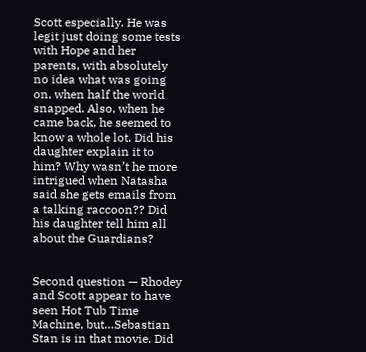Scott especially. He was legit just doing some tests with Hope and her parents, with absolutely no idea what was going on, when half the world snapped. Also, when he came back, he seemed to know a whole lot. Did his daughter explain it to him? Why wasn’t he more intrigued when Natasha said she gets emails from a talking raccoon?? Did his daughter tell him all about the Guardians?


Second question — Rhodey and Scott appear to have seen Hot Tub Time Machine, but…Sebastian Stan is in that movie. Did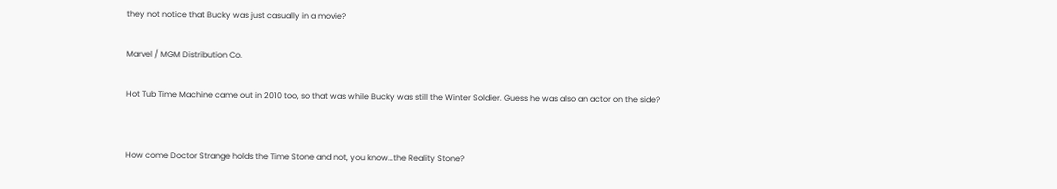they not notice that Bucky was just casually in a movie?

Marvel / MGM Distribution Co.

Hot Tub Time Machine came out in 2010 too, so that was while Bucky was still the Winter Soldier. Guess he was also an actor on the side?


How come Doctor Strange holds the Time Stone and not, you know…the Reality Stone?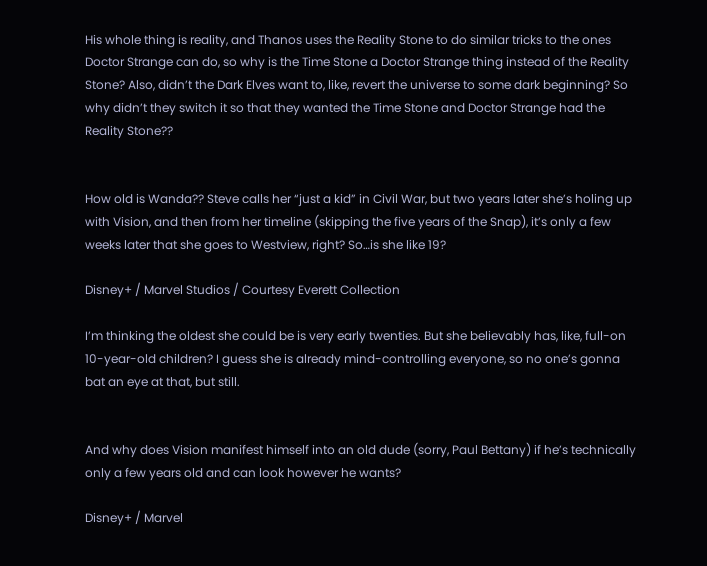His whole thing is reality, and Thanos uses the Reality Stone to do similar tricks to the ones Doctor Strange can do, so why is the Time Stone a Doctor Strange thing instead of the Reality Stone? Also, didn’t the Dark Elves want to, like, revert the universe to some dark beginning? So why didn’t they switch it so that they wanted the Time Stone and Doctor Strange had the Reality Stone??


How old is Wanda?? Steve calls her “just a kid” in Civil War, but two years later she’s holing up with Vision, and then from her timeline (skipping the five years of the Snap), it’s only a few weeks later that she goes to Westview, right? So…is she like 19?

Disney+ / Marvel Studios / Courtesy Everett Collection

I’m thinking the oldest she could be is very early twenties. But she believably has, like, full-on 10-year-old children? I guess she is already mind-controlling everyone, so no one’s gonna bat an eye at that, but still.


And why does Vision manifest himself into an old dude (sorry, Paul Bettany) if he’s technically only a few years old and can look however he wants?

Disney+ / Marvel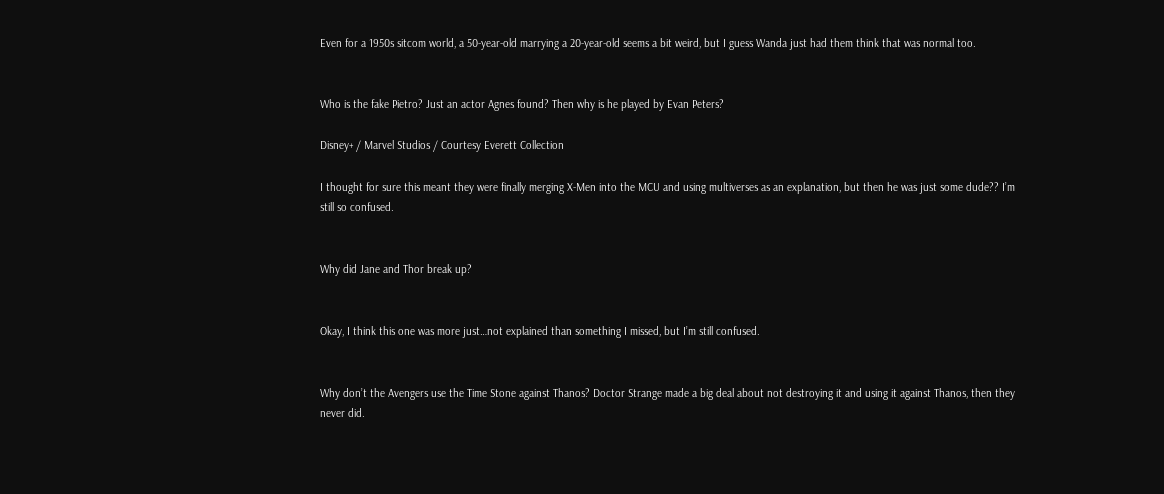Even for a 1950s sitcom world, a 50-year-old marrying a 20-year-old seems a bit weird, but I guess Wanda just had them think that was normal too.


Who is the fake Pietro? Just an actor Agnes found? Then why is he played by Evan Peters?

Disney+ / Marvel Studios / Courtesy Everett Collection

I thought for sure this meant they were finally merging X-Men into the MCU and using multiverses as an explanation, but then he was just some dude?? I’m still so confused.


Why did Jane and Thor break up?


Okay, I think this one was more just…not explained than something I missed, but I’m still confused.


Why don’t the Avengers use the Time Stone against Thanos? Doctor Strange made a big deal about not destroying it and using it against Thanos, then they never did.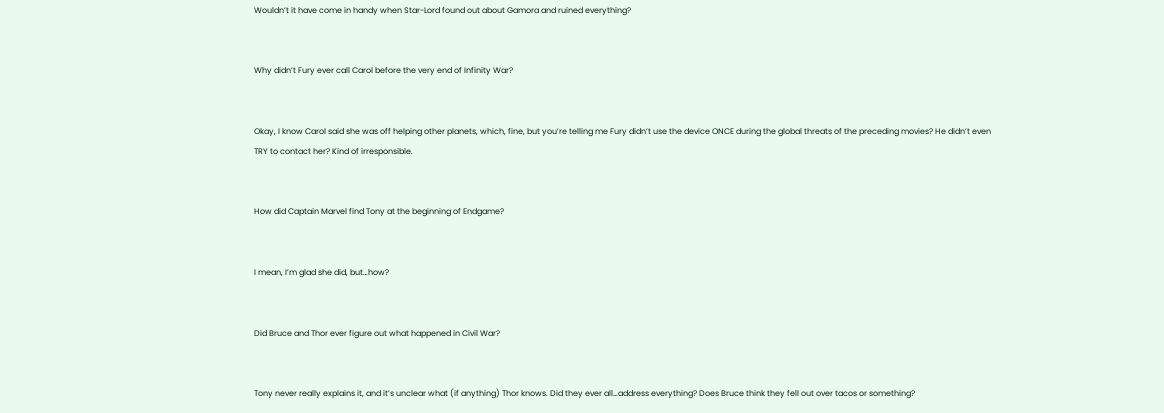Wouldn’t it have come in handy when Star-Lord found out about Gamora and ruined everything?


Why didn’t Fury ever call Carol before the very end of Infinity War?


Okay, I know Carol said she was off helping other planets, which, fine, but you’re telling me Fury didn’t use the device ONCE during the global threats of the preceding movies? He didn’t even TRY to contact her? Kind of irresponsible.


How did Captain Marvel find Tony at the beginning of Endgame?


I mean, I’m glad she did, but…how?


Did Bruce and Thor ever figure out what happened in Civil War?


Tony never really explains it, and it’s unclear what (if anything) Thor knows. Did they ever all…address everything? Does Bruce think they fell out over tacos or something?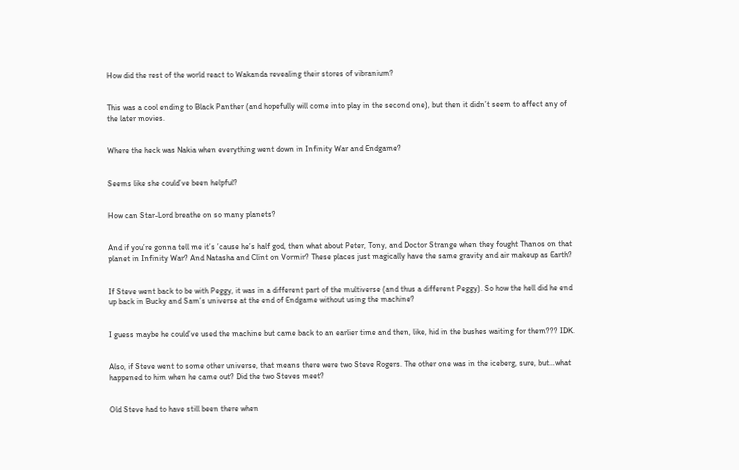How did the rest of the world react to Wakanda revealing their stores of vibranium?


This was a cool ending to Black Panther (and hopefully will come into play in the second one), but then it didn’t seem to affect any of the later movies.


Where the heck was Nakia when everything went down in Infinity War and Endgame?


Seems like she could’ve been helpful?


How can Star-Lord breathe on so many planets?


And if you’re gonna tell me it’s ’cause he’s half god, then what about Peter, Tony, and Doctor Strange when they fought Thanos on that planet in Infinity War? And Natasha and Clint on Vormir? These places just magically have the same gravity and air makeup as Earth?


If Steve went back to be with Peggy, it was in a different part of the multiverse (and thus a different Peggy). So how the hell did he end up back in Bucky and Sam’s universe at the end of Endgame without using the machine?


I guess maybe he could’ve used the machine but came back to an earlier time and then, like, hid in the bushes waiting for them??? IDK.


Also, if Steve went to some other universe, that means there were two Steve Rogers. The other one was in the iceberg, sure, but…what happened to him when he came out? Did the two Steves meet?


Old Steve had to have still been there when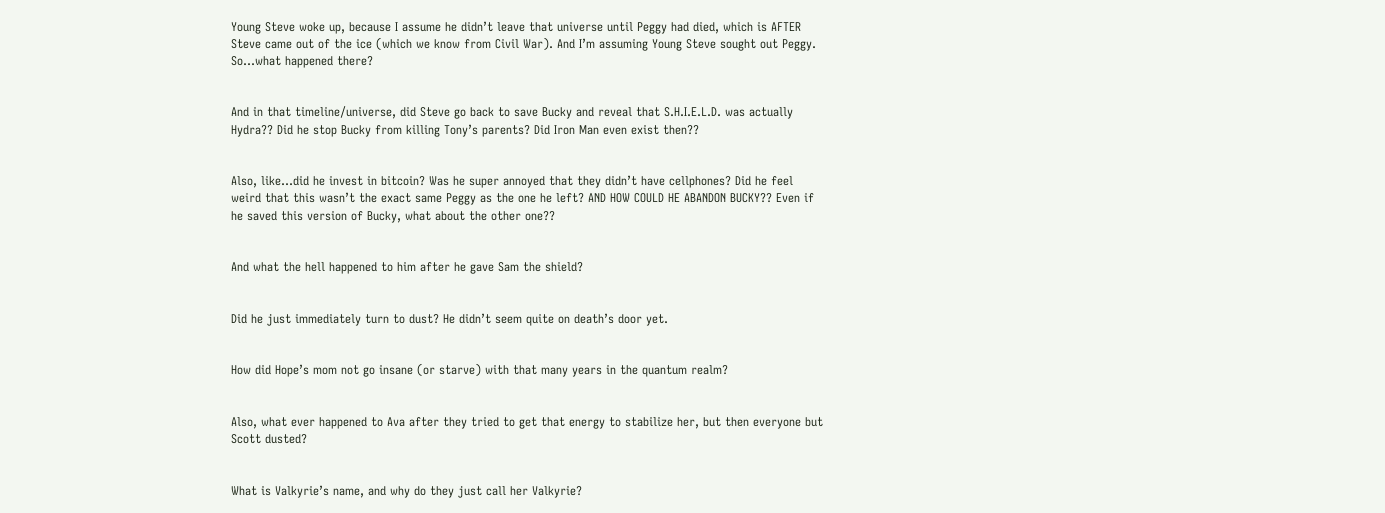Young Steve woke up, because I assume he didn’t leave that universe until Peggy had died, which is AFTER Steve came out of the ice (which we know from Civil War). And I’m assuming Young Steve sought out Peggy. So…what happened there?


And in that timeline/universe, did Steve go back to save Bucky and reveal that S.H.I.E.L.D. was actually Hydra?? Did he stop Bucky from killing Tony’s parents? Did Iron Man even exist then??


Also, like…did he invest in bitcoin? Was he super annoyed that they didn’t have cellphones? Did he feel weird that this wasn’t the exact same Peggy as the one he left? AND HOW COULD HE ABANDON BUCKY?? Even if he saved this version of Bucky, what about the other one??


And what the hell happened to him after he gave Sam the shield?


Did he just immediately turn to dust? He didn’t seem quite on death’s door yet.


How did Hope’s mom not go insane (or starve) with that many years in the quantum realm?


Also, what ever happened to Ava after they tried to get that energy to stabilize her, but then everyone but Scott dusted?


What is Valkyrie’s name, and why do they just call her Valkyrie?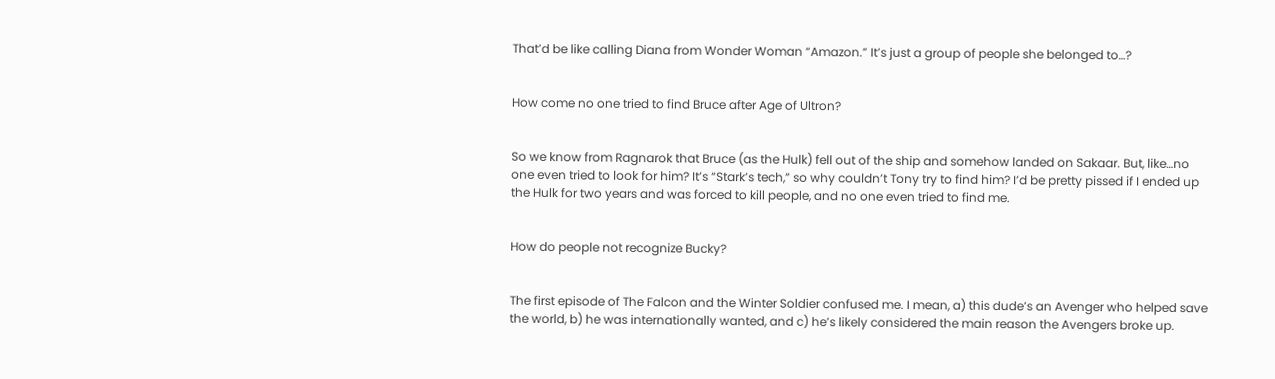That’d be like calling Diana from Wonder Woman “Amazon.” It’s just a group of people she belonged to…?


How come no one tried to find Bruce after Age of Ultron?


So we know from Ragnarok that Bruce (as the Hulk) fell out of the ship and somehow landed on Sakaar. But, like…no one even tried to look for him? It’s “Stark’s tech,” so why couldn’t Tony try to find him? I’d be pretty pissed if I ended up the Hulk for two years and was forced to kill people, and no one even tried to find me.


How do people not recognize Bucky?


The first episode of The Falcon and the Winter Soldier confused me. I mean, a) this dude’s an Avenger who helped save the world, b) he was internationally wanted, and c) he’s likely considered the main reason the Avengers broke up.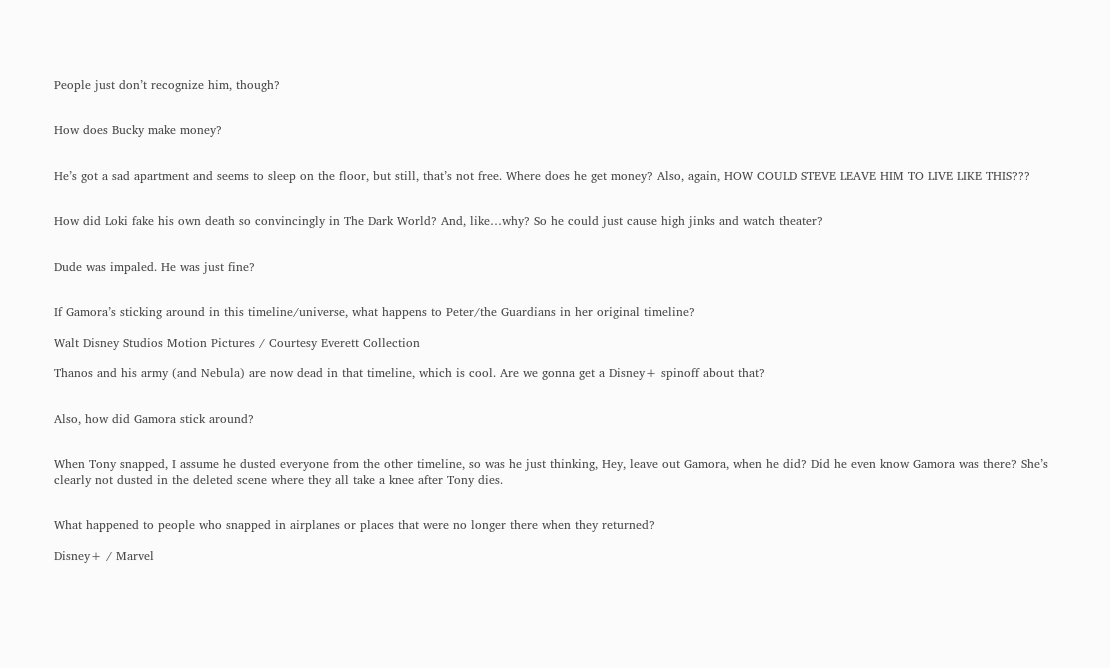People just don’t recognize him, though?


How does Bucky make money?


He’s got a sad apartment and seems to sleep on the floor, but still, that’s not free. Where does he get money? Also, again, HOW COULD STEVE LEAVE HIM TO LIVE LIKE THIS???


How did Loki fake his own death so convincingly in The Dark World? And, like…why? So he could just cause high jinks and watch theater?


Dude was impaled. He was just fine?


If Gamora’s sticking around in this timeline/universe, what happens to Peter/the Guardians in her original timeline?

Walt Disney Studios Motion Pictures / Courtesy Everett Collection

Thanos and his army (and Nebula) are now dead in that timeline, which is cool. Are we gonna get a Disney+ spinoff about that?


Also, how did Gamora stick around?


When Tony snapped, I assume he dusted everyone from the other timeline, so was he just thinking, Hey, leave out Gamora, when he did? Did he even know Gamora was there? She’s clearly not dusted in the deleted scene where they all take a knee after Tony dies.


What happened to people who snapped in airplanes or places that were no longer there when they returned?

Disney+ / Marvel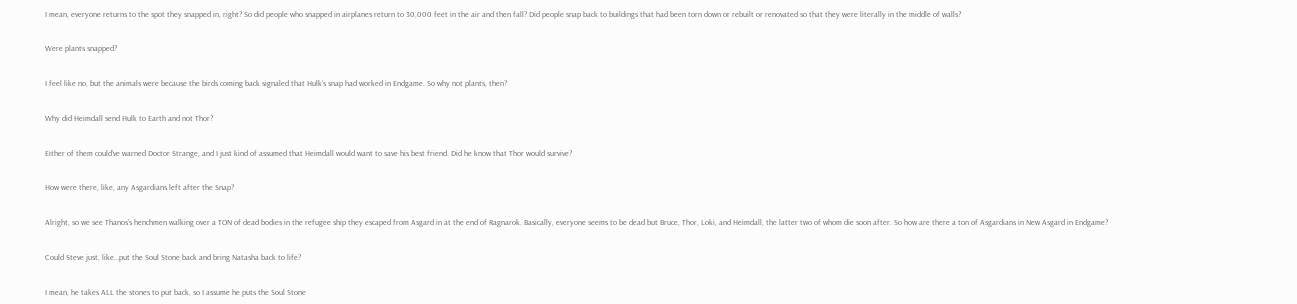I mean, everyone returns to the spot they snapped in, right? So did people who snapped in airplanes return to 30,000 feet in the air and then fall? Did people snap back to buildings that had been torn down or rebuilt or renovated so that they were literally in the middle of walls?


Were plants snapped?


I feel like no, but the animals were because the birds coming back signaled that Hulk’s snap had worked in Endgame. So why not plants, then?


Why did Heimdall send Hulk to Earth and not Thor?


Either of them could’ve warned Doctor Strange, and I just kind of assumed that Heimdall would want to save his best friend. Did he know that Thor would survive?


How were there, like, any Asgardians left after the Snap?


Alright, so we see Thanos’s henchmen walking over a TON of dead bodies in the refugee ship they escaped from Asgard in at the end of Ragnarok. Basically, everyone seems to be dead but Bruce, Thor, Loki, and Heimdall, the latter two of whom die soon after. So how are there a ton of Asgardians in New Asgard in Endgame?


Could Steve just, like…put the Soul Stone back and bring Natasha back to life?


I mean, he takes ALL the stones to put back, so I assume he puts the Soul Stone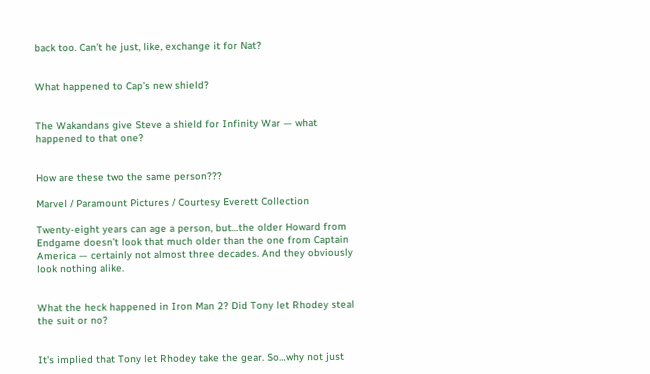back too. Can’t he just, like, exchange it for Nat?


What happened to Cap’s new shield?


The Wakandans give Steve a shield for Infinity War — what happened to that one?


How are these two the same person???

Marvel / Paramount Pictures / Courtesy Everett Collection

Twenty-eight years can age a person, but…the older Howard from Endgame doesn’t look that much older than the one from Captain America — certainly not almost three decades. And they obviously look nothing alike.


What the heck happened in Iron Man 2? Did Tony let Rhodey steal the suit or no?


It’s implied that Tony let Rhodey take the gear. So…why not just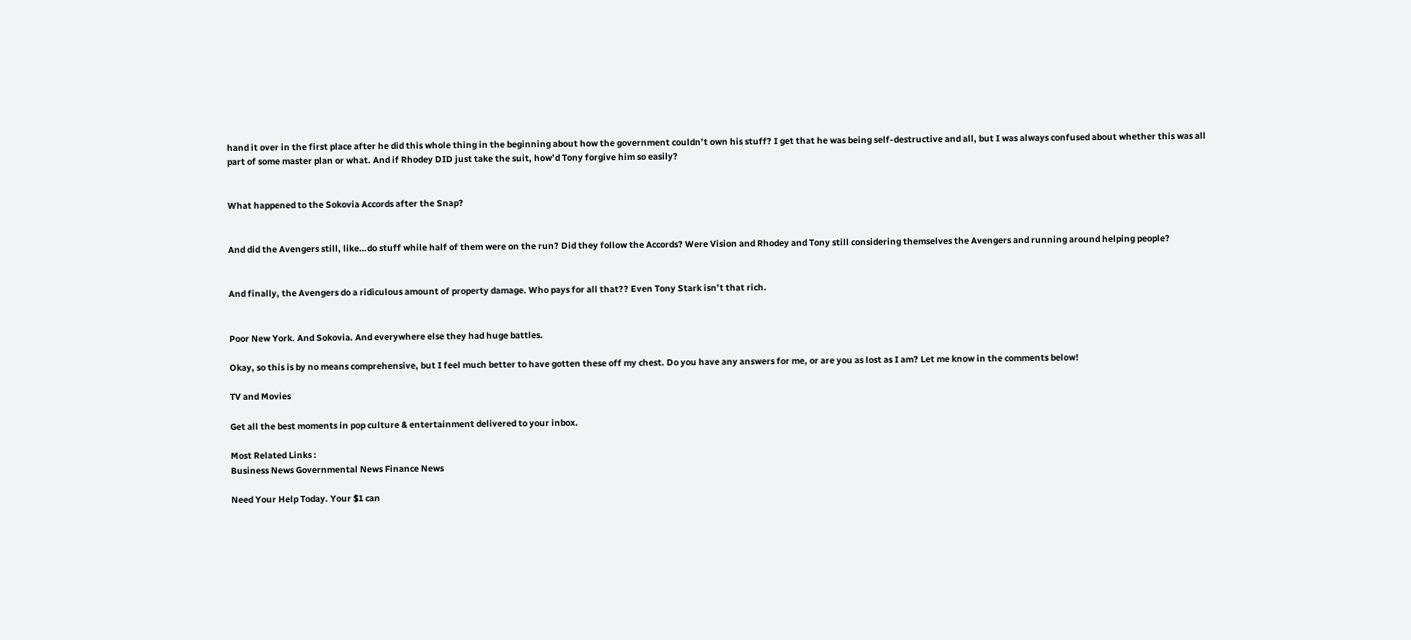hand it over in the first place after he did this whole thing in the beginning about how the government couldn’t own his stuff? I get that he was being self-destructive and all, but I was always confused about whether this was all part of some master plan or what. And if Rhodey DID just take the suit, how’d Tony forgive him so easily?


What happened to the Sokovia Accords after the Snap?


And did the Avengers still, like…do stuff while half of them were on the run? Did they follow the Accords? Were Vision and Rhodey and Tony still considering themselves the Avengers and running around helping people?


And finally, the Avengers do a ridiculous amount of property damage. Who pays for all that?? Even Tony Stark isn’t that rich.


Poor New York. And Sokovia. And everywhere else they had huge battles.

Okay, so this is by no means comprehensive, but I feel much better to have gotten these off my chest. Do you have any answers for me, or are you as lost as I am? Let me know in the comments below!

TV and Movies

Get all the best moments in pop culture & entertainment delivered to your inbox.

Most Related Links :
Business News Governmental News Finance News

Need Your Help Today. Your $1 can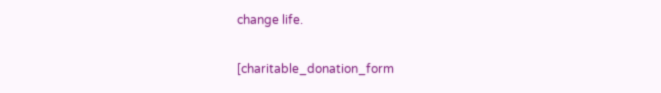change life.

[charitable_donation_form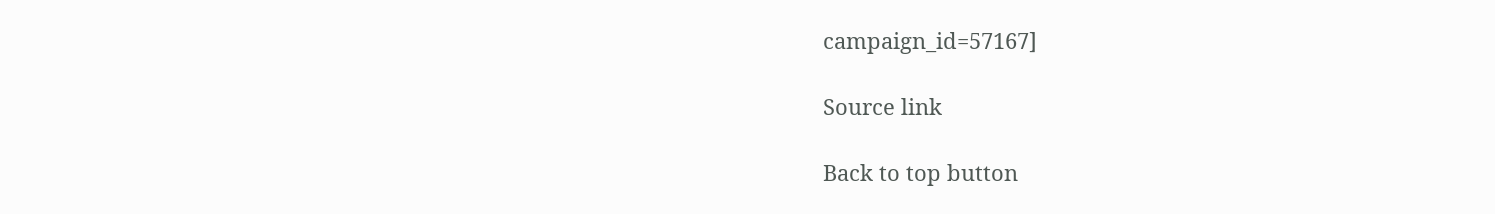campaign_id=57167]

Source link

Back to top button